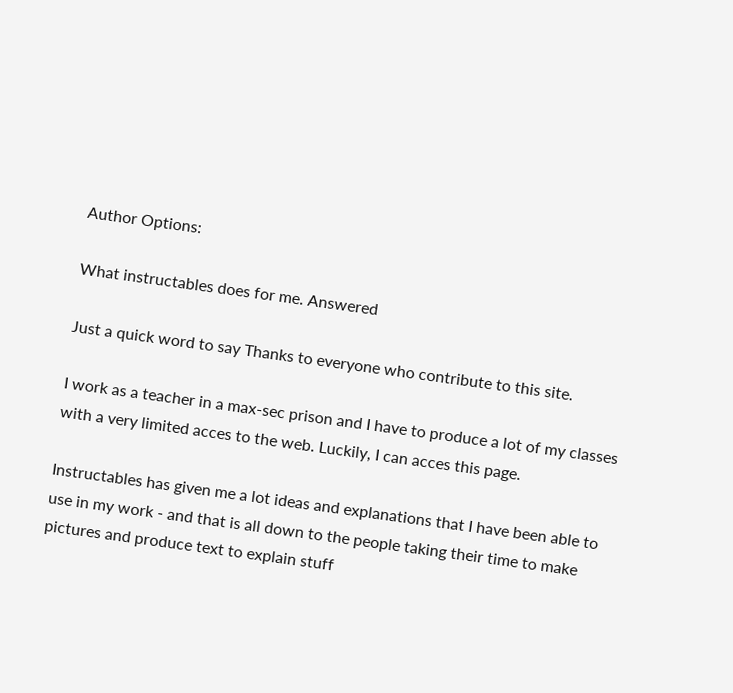Author Options:

What instructables does for me. Answered

Just a quick word to say Thanks to everyone who contribute to this site.

I work as a teacher in a max-sec prison and I have to produce a lot of my classes with a very limited acces to the web. Luckily, I can acces this page.

Instructables has given me a lot ideas and explanations that I have been able to use in my work - and that is all down to the people taking their time to make pictures and produce text to explain stuff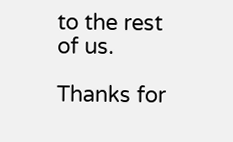to the rest of us.

Thanks for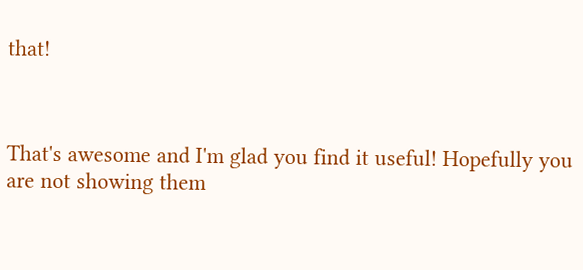that!



That's awesome and I'm glad you find it useful! Hopefully you are not showing them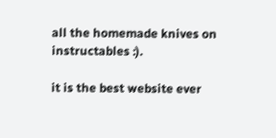all the homemade knives on instructables :).

it is the best website ever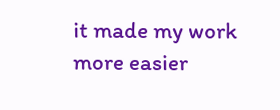it made my work more easier